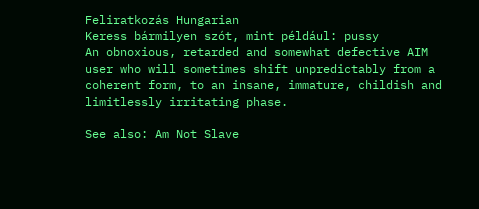Feliratkozás Hungarian
Keress bármilyen szót, mint például: pussy
An obnoxious, retarded and somewhat defective AIM user who will sometimes shift unpredictably from a coherent form, to an insane, immature, childish and limitlessly irritating phase.

See also: Am Not Slave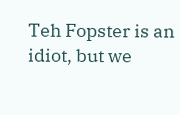Teh Fopster is an idiot, but we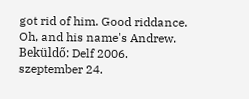got rid of him. Good riddance. Oh, and his name's Andrew.
Beküldő: Delf 2006. szeptember 24.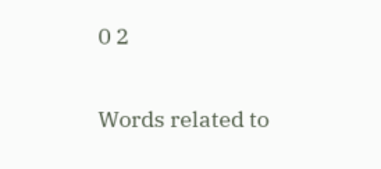0 2

Words related to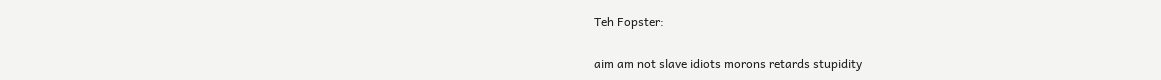Teh Fopster:

aim am not slave idiots morons retards stupidity